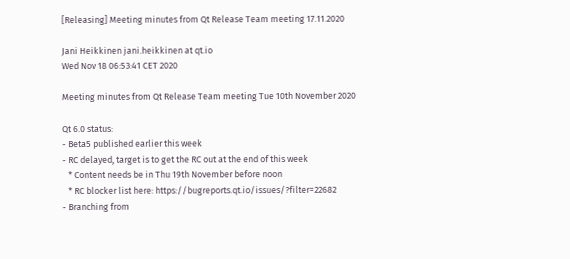[Releasing] Meeting minutes from Qt Release Team meeting 17.11.2020

Jani Heikkinen jani.heikkinen at qt.io
Wed Nov 18 06:53:41 CET 2020

Meeting minutes from Qt Release Team meeting Tue 10th November 2020

Qt 6.0 status:
- Beta5 published earlier this week
- RC delayed, target is to get the RC out at the end of this week
   * Content needs be in Thu 19th November before noon
   * RC blocker list here: https://bugreports.qt.io/issues/?filter=22682
- Branching from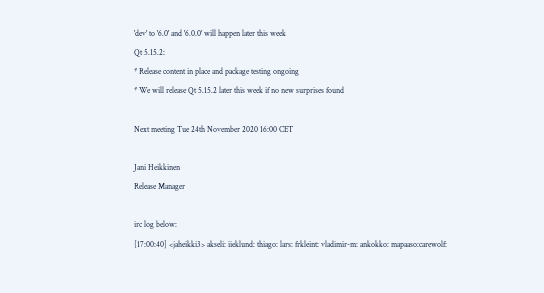'dev' to '6.0' and '6.0.0' will happen later this week
Qt 5.15.2:
* Release content in place and package testing ongoing
* We will release Qt 5.15.2 later this week if no new surprises found

Next meeting Tue 24th November 2020 16:00 CET

Jani Heikkinen
Release Manager

irc log below:
[17:00:40] <jaheikki3> akseli: iieklund: thiago: lars: frkleint: vladimir-m: ankokko: mapaaso:carewolf: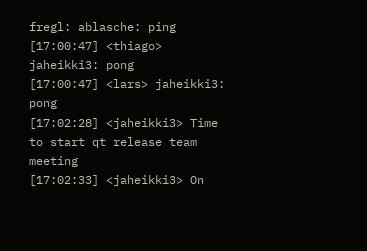fregl: ablasche: ping
[17:00:47] <thiago> jaheikki3: pong
[17:00:47] <lars> jaheikki3: pong
[17:02:28] <jaheikki3> Time to start qt release team meeting
[17:02:33] <jaheikki3> On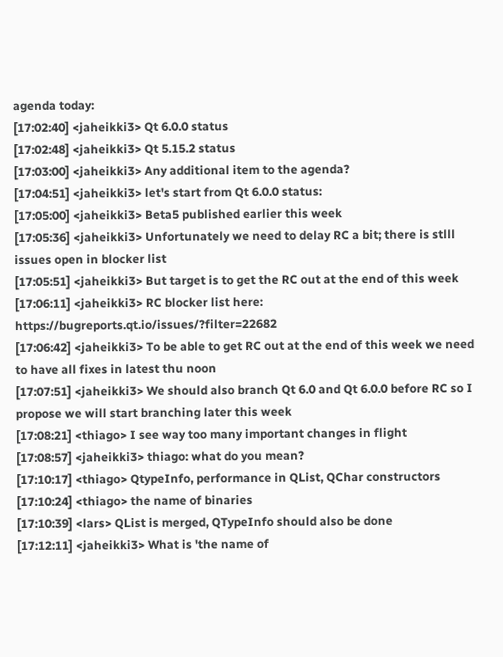agenda today:
[17:02:40] <jaheikki3> Qt 6.0.0 status
[17:02:48] <jaheikki3> Qt 5.15.2 status
[17:03:00] <jaheikki3> Any additional item to the agenda?
[17:04:51] <jaheikki3> let's start from Qt 6.0.0 status:
[17:05:00] <jaheikki3> Beta5 published earlier this week
[17:05:36] <jaheikki3> Unfortunately we need to delay RC a bit; there is stlll issues open in blocker list
[17:05:51] <jaheikki3> But target is to get the RC out at the end of this week
[17:06:11] <jaheikki3> RC blocker list here: https://bugreports.qt.io/issues/?filter=22682
[17:06:42] <jaheikki3> To be able to get RC out at the end of this week we need to have all fixes in latest thu noon
[17:07:51] <jaheikki3> We should also branch Qt 6.0 and Qt 6.0.0 before RC so I propose we will start branching later this week
[17:08:21] <thiago> I see way too many important changes in flight
[17:08:57] <jaheikki3> thiago: what do you mean?
[17:10:17] <thiago> QtypeInfo, performance in QList, QChar constructors
[17:10:24] <thiago> the name of binaries
[17:10:39] <lars> QList is merged, QTypeInfo should also be done
[17:12:11] <jaheikki3> What is 'the name of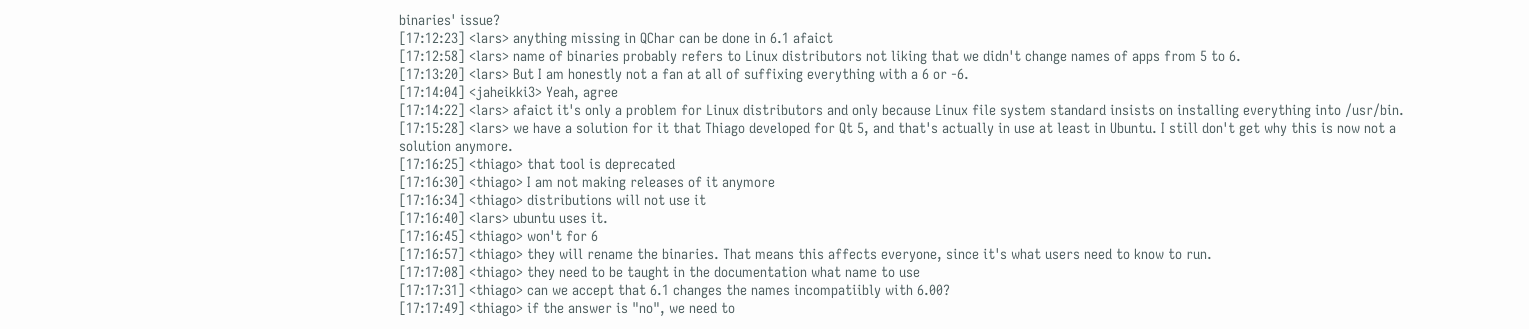binaries' issue?
[17:12:23] <lars> anything missing in QChar can be done in 6.1 afaict
[17:12:58] <lars> name of binaries probably refers to Linux distributors not liking that we didn't change names of apps from 5 to 6.
[17:13:20] <lars> But I am honestly not a fan at all of suffixing everything with a 6 or -6.
[17:14:04] <jaheikki3> Yeah, agree
[17:14:22] <lars> afaict it's only a problem for Linux distributors and only because Linux file system standard insists on installing everything into /usr/bin.
[17:15:28] <lars> we have a solution for it that Thiago developed for Qt 5, and that's actually in use at least in Ubuntu. I still don't get why this is now not a solution anymore.
[17:16:25] <thiago> that tool is deprecated
[17:16:30] <thiago> I am not making releases of it anymore
[17:16:34] <thiago> distributions will not use it
[17:16:40] <lars> ubuntu uses it.
[17:16:45] <thiago> won't for 6
[17:16:57] <thiago> they will rename the binaries. That means this affects everyone, since it's what users need to know to run.
[17:17:08] <thiago> they need to be taught in the documentation what name to use
[17:17:31] <thiago> can we accept that 6.1 changes the names incompatiibly with 6.00?
[17:17:49] <thiago> if the answer is "no", we need to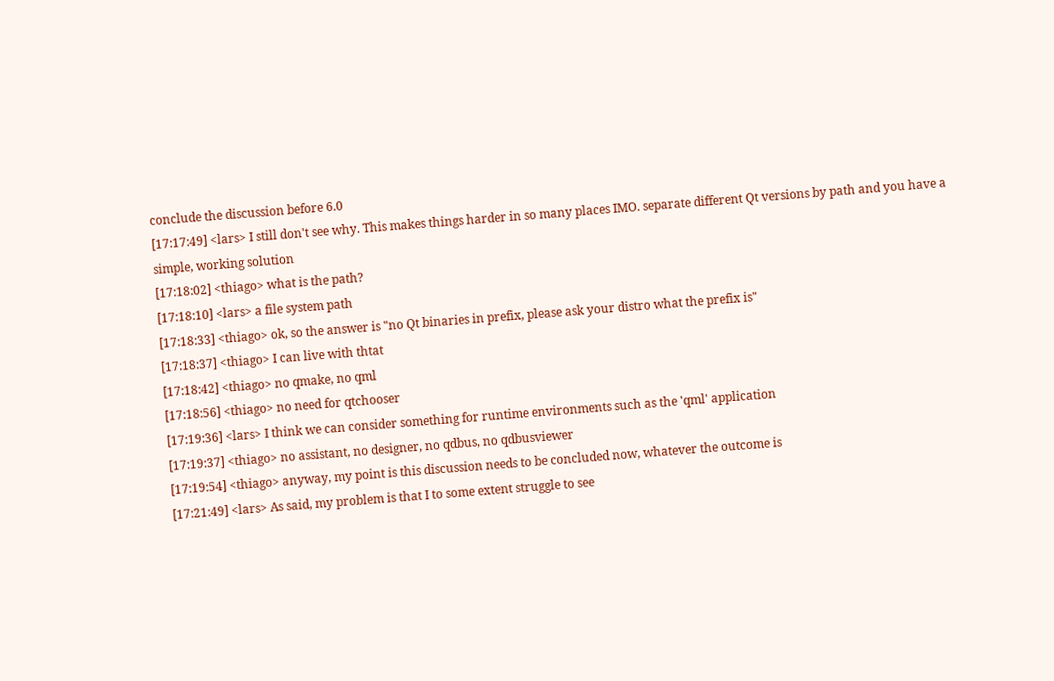conclude the discussion before 6.0
[17:17:49] <lars> I still don't see why. This makes things harder in so many places IMO. separate different Qt versions by path and you have a simple, working solution
[17:18:02] <thiago> what is the path?
[17:18:10] <lars> a file system path
[17:18:33] <thiago> ok, so the answer is "no Qt binaries in prefix, please ask your distro what the prefix is"
[17:18:37] <thiago> I can live with thtat
[17:18:42] <thiago> no qmake, no qml
[17:18:56] <thiago> no need for qtchooser
[17:19:36] <lars> I think we can consider something for runtime environments such as the 'qml' application
[17:19:37] <thiago> no assistant, no designer, no qdbus, no qdbusviewer
[17:19:54] <thiago> anyway, my point is this discussion needs to be concluded now, whatever the outcome is
[17:21:49] <lars> As said, my problem is that I to some extent struggle to see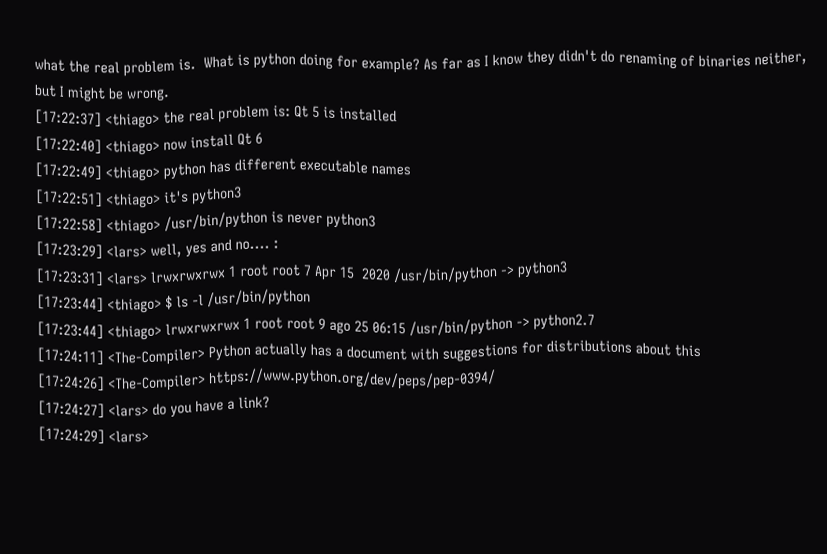what the real problem is.  What is python doing for example? As far as I know they didn't do renaming of binaries neither, but I might be wrong.
[17:22:37] <thiago> the real problem is: Qt 5 is installed
[17:22:40] <thiago> now install Qt 6
[17:22:49] <thiago> python has different executable names
[17:22:51] <thiago> it's python3
[17:22:58] <thiago> /usr/bin/python is never python3
[17:23:29] <lars> well, yes and no.... :
[17:23:31] <lars> lrwxrwxrwx 1 root root 7 Apr 15  2020 /usr/bin/python -> python3
[17:23:44] <thiago> $ ls -l /usr/bin/python
[17:23:44] <thiago> lrwxrwxrwx 1 root root 9 ago 25 06:15 /usr/bin/python -> python2.7
[17:24:11] <The-Compiler> Python actually has a document with suggestions for distributions about this
[17:24:26] <The-Compiler> https://www.python.org/dev/peps/pep-0394/
[17:24:27] <lars> do you have a link?
[17:24:29] <lars>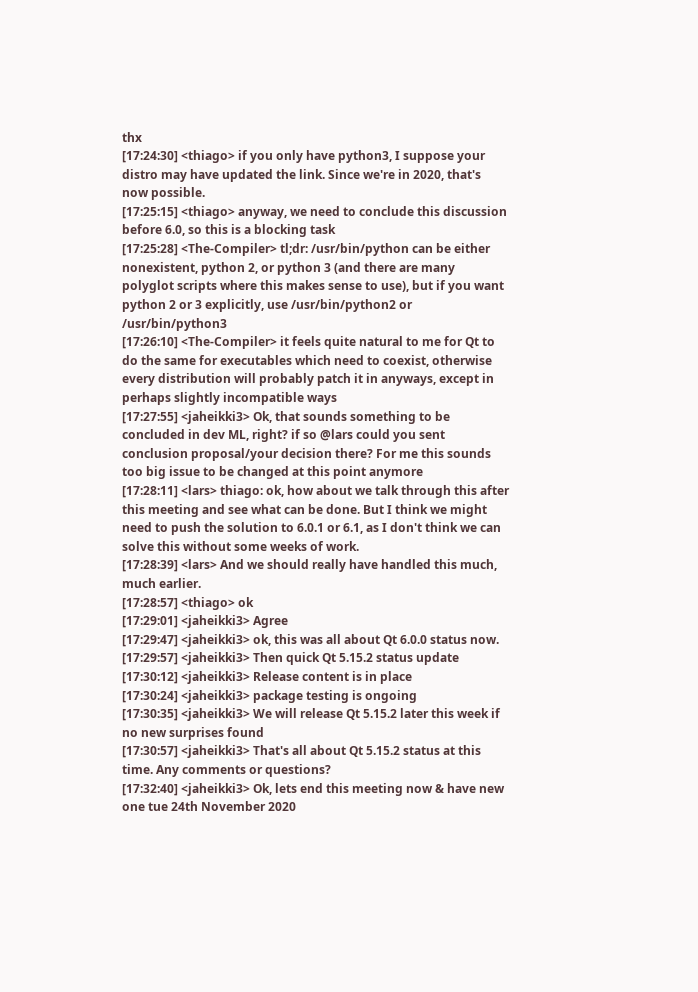thx
[17:24:30] <thiago> if you only have python3, I suppose your distro may have updated the link. Since we're in 2020, that's now possible.
[17:25:15] <thiago> anyway, we need to conclude this discussion before 6.0, so this is a blocking task
[17:25:28] <The-Compiler> tl;dr: /usr/bin/python can be either nonexistent, python 2, or python 3 (and there are many polyglot scripts where this makes sense to use), but if you want python 2 or 3 explicitly, use /usr/bin/python2 or /usr/bin/python3
[17:26:10] <The-Compiler> it feels quite natural to me for Qt to do the same for executables which need to coexist, otherwise every distribution will probably patch it in anyways, except in perhaps slightly incompatible ways
[17:27:55] <jaheikki3> Ok, that sounds something to be concluded in dev ML, right? if so @lars could you sent conclusion proposal/your decision there? For me this sounds too big issue to be changed at this point anymore
[17:28:11] <lars> thiago: ok, how about we talk through this after this meeting and see what can be done. But I think we might need to push the solution to 6.0.1 or 6.1, as I don't think we can solve this without some weeks of work.
[17:28:39] <lars> And we should really have handled this much, much earlier.
[17:28:57] <thiago> ok
[17:29:01] <jaheikki3> Agree
[17:29:47] <jaheikki3> ok, this was all about Qt 6.0.0 status now.
[17:29:57] <jaheikki3> Then quick Qt 5.15.2 status update
[17:30:12] <jaheikki3> Release content is in place
[17:30:24] <jaheikki3> package testing is ongoing
[17:30:35] <jaheikki3> We will release Qt 5.15.2 later this week if no new surprises found
[17:30:57] <jaheikki3> That's all about Qt 5.15.2 status at this time. Any comments or questions?
[17:32:40] <jaheikki3> Ok, lets end this meeting now & have new one tue 24th November 2020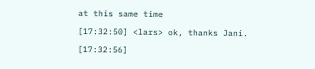at this same time
[17:32:50] <lars> ok, thanks Jani.
[17:32:56]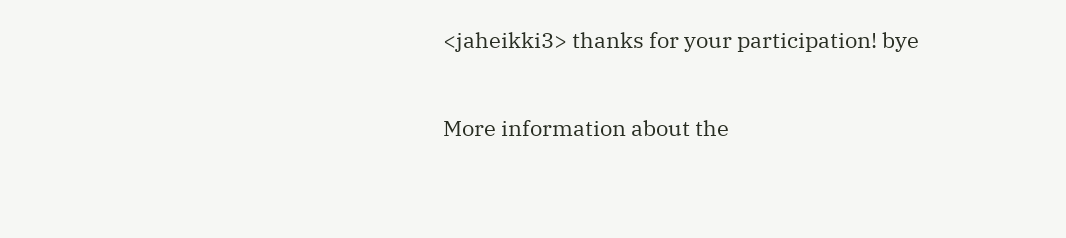<jaheikki3> thanks for your participation! bye

More information about the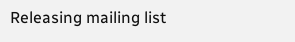Releasing mailing list